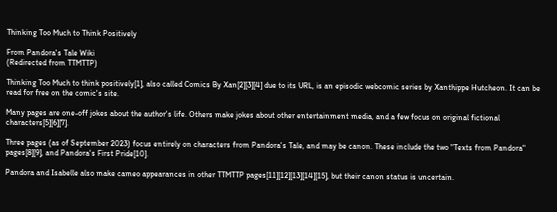Thinking Too Much to Think Positively

From Pandora's Tale Wiki
(Redirected from TTMTTP)

Thinking Too Much to think positively[1], also called Comics By Xan[2][3][4] due to its URL, is an episodic webcomic series by Xanthippe Hutcheon. It can be read for free on the comic's site.

Many pages are one-off jokes about the author's life. Others make jokes about other entertainment media, and a few focus on original fictional characters[5][6][7].

Three pages (as of September 2023) focus entirely on characters from Pandora's Tale, and may be canon. These include the two "Texts from Pandora" pages[8][9], and Pandora's First Pride[10].

Pandora and Isabelle also make cameo appearances in other TTMTTP pages[11][12][13][14][15], but their canon status is uncertain.